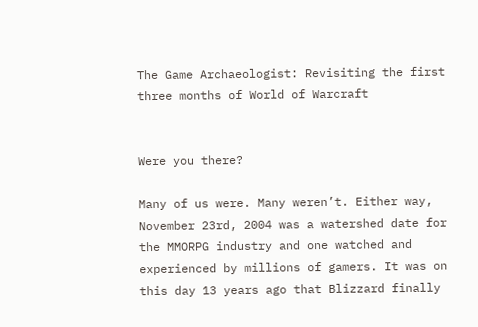The Game Archaeologist: Revisiting the first three months of World of Warcraft


Were you there?

Many of us were. Many weren’t. Either way, November 23rd, 2004 was a watershed date for the MMORPG industry and one watched and experienced by millions of gamers. It was on this day 13 years ago that Blizzard finally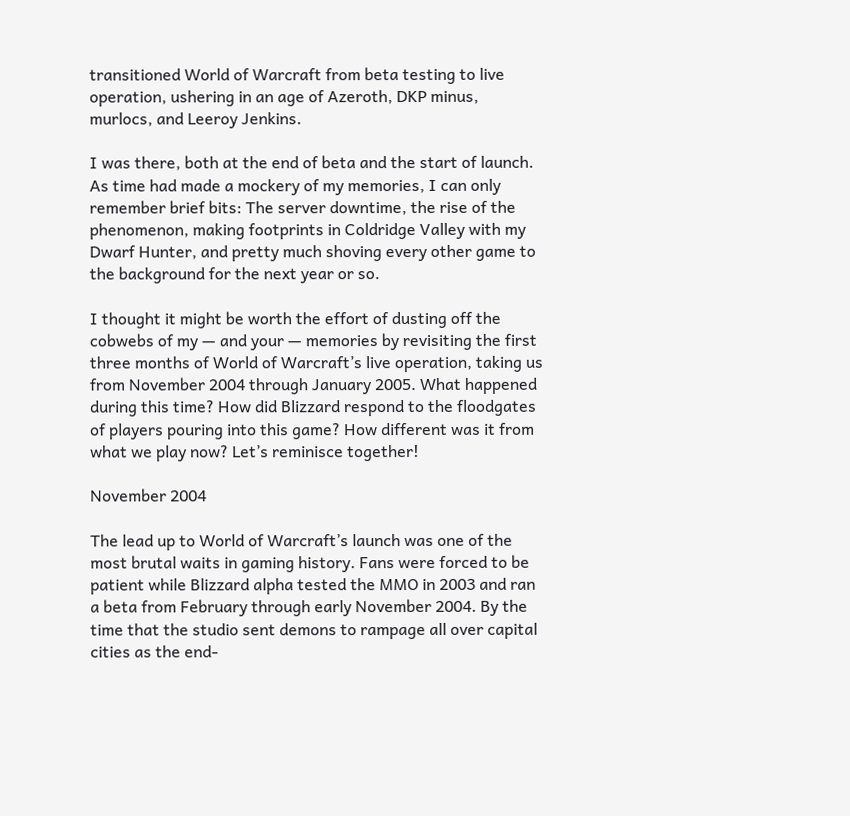transitioned World of Warcraft from beta testing to live operation, ushering in an age of Azeroth, DKP minus, murlocs, and Leeroy Jenkins.

I was there, both at the end of beta and the start of launch. As time had made a mockery of my memories, I can only remember brief bits: The server downtime, the rise of the phenomenon, making footprints in Coldridge Valley with my Dwarf Hunter, and pretty much shoving every other game to the background for the next year or so.

I thought it might be worth the effort of dusting off the cobwebs of my — and your — memories by revisiting the first three months of World of Warcraft’s live operation, taking us from November 2004 through January 2005. What happened during this time? How did Blizzard respond to the floodgates of players pouring into this game? How different was it from what we play now? Let’s reminisce together!

November 2004

The lead up to World of Warcraft’s launch was one of the most brutal waits in gaming history. Fans were forced to be patient while Blizzard alpha tested the MMO in 2003 and ran a beta from February through early November 2004. By the time that the studio sent demons to rampage all over capital cities as the end-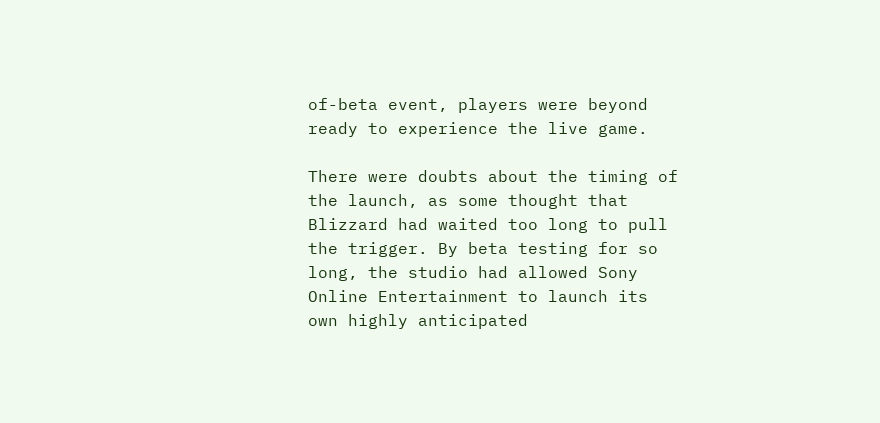of-beta event, players were beyond ready to experience the live game.

There were doubts about the timing of the launch, as some thought that Blizzard had waited too long to pull the trigger. By beta testing for so long, the studio had allowed Sony Online Entertainment to launch its own highly anticipated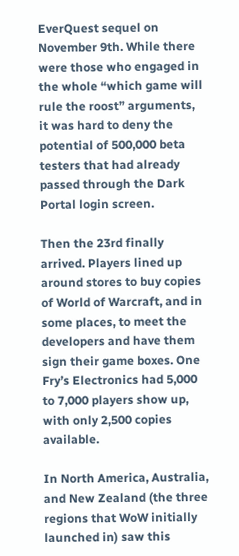EverQuest sequel on November 9th. While there were those who engaged in the whole “which game will rule the roost” arguments, it was hard to deny the potential of 500,000 beta testers that had already passed through the Dark Portal login screen.

Then the 23rd finally arrived. Players lined up around stores to buy copies of World of Warcraft, and in some places, to meet the developers and have them sign their game boxes. One Fry’s Electronics had 5,000 to 7,000 players show up, with only 2,500 copies available.

In North America, Australia, and New Zealand (the three regions that WoW initially launched in) saw this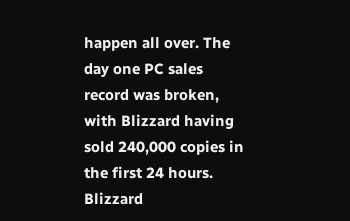happen all over. The day one PC sales record was broken, with Blizzard having sold 240,000 copies in the first 24 hours. Blizzard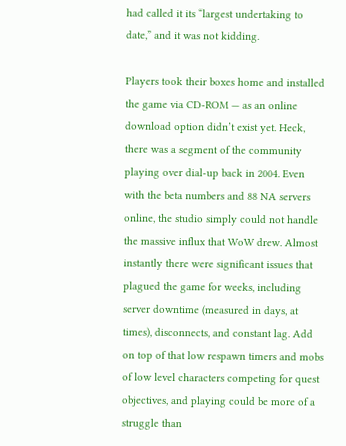had called it its “largest undertaking to date,” and it was not kidding.

Players took their boxes home and installed the game via CD-ROM — as an online download option didn’t exist yet. Heck, there was a segment of the community playing over dial-up back in 2004. Even with the beta numbers and 88 NA servers online, the studio simply could not handle the massive influx that WoW drew. Almost instantly there were significant issues that plagued the game for weeks, including server downtime (measured in days, at times), disconnects, and constant lag. Add on top of that low respawn timers and mobs of low level characters competing for quest objectives, and playing could be more of a struggle than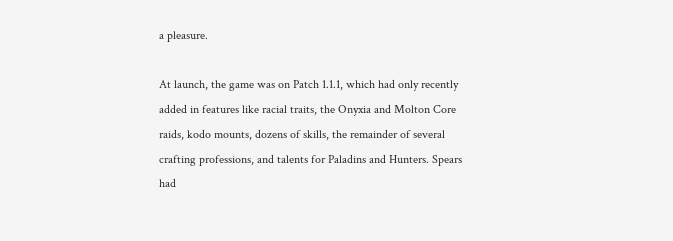a pleasure.

At launch, the game was on Patch 1.1.1, which had only recently added in features like racial traits, the Onyxia and Molton Core raids, kodo mounts, dozens of skills, the remainder of several crafting professions, and talents for Paladins and Hunters. Spears had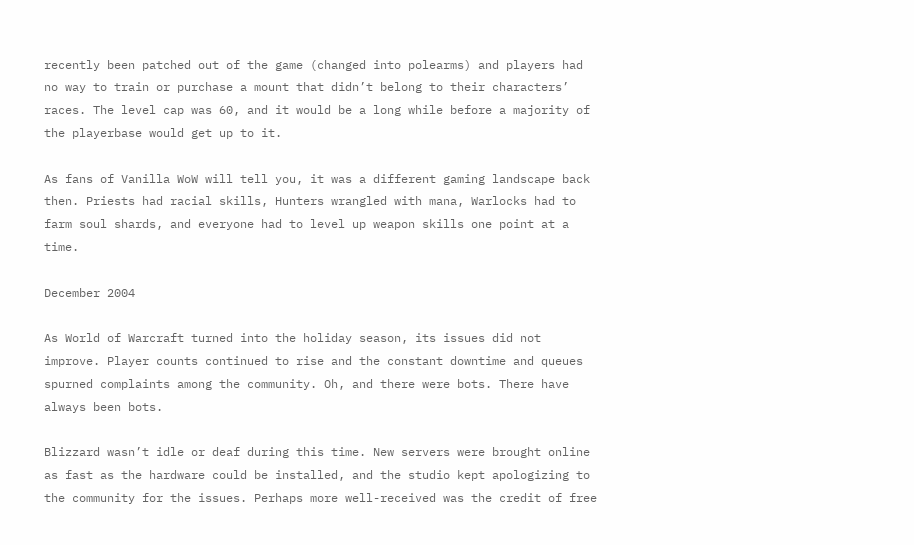recently been patched out of the game (changed into polearms) and players had no way to train or purchase a mount that didn’t belong to their characters’ races. The level cap was 60, and it would be a long while before a majority of the playerbase would get up to it.

As fans of Vanilla WoW will tell you, it was a different gaming landscape back then. Priests had racial skills, Hunters wrangled with mana, Warlocks had to farm soul shards, and everyone had to level up weapon skills one point at a time.

December 2004

As World of Warcraft turned into the holiday season, its issues did not improve. Player counts continued to rise and the constant downtime and queues spurned complaints among the community. Oh, and there were bots. There have always been bots.

Blizzard wasn’t idle or deaf during this time. New servers were brought online as fast as the hardware could be installed, and the studio kept apologizing to the community for the issues. Perhaps more well-received was the credit of free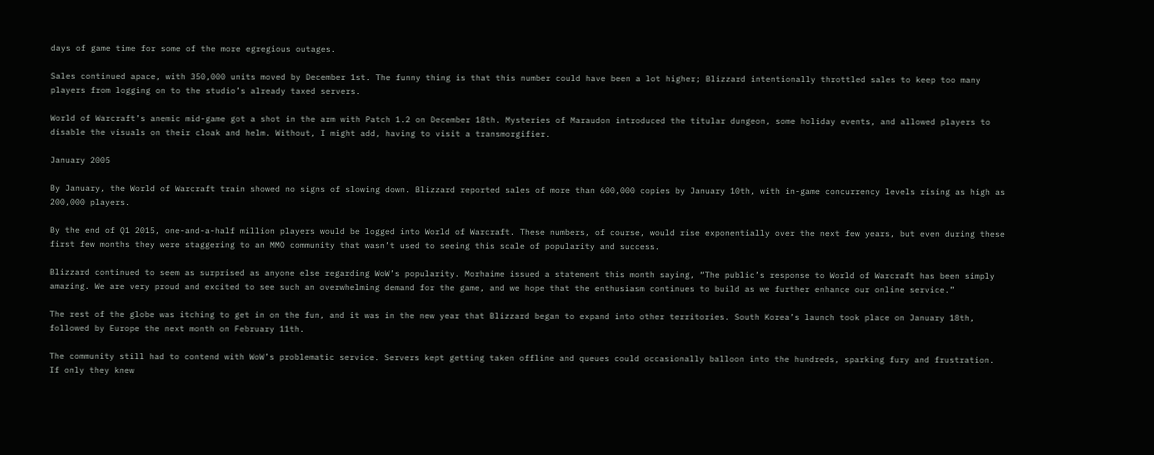days of game time for some of the more egregious outages.

Sales continued apace, with 350,000 units moved by December 1st. The funny thing is that this number could have been a lot higher; Blizzard intentionally throttled sales to keep too many players from logging on to the studio’s already taxed servers.

World of Warcraft’s anemic mid-game got a shot in the arm with Patch 1.2 on December 18th. Mysteries of Maraudon introduced the titular dungeon, some holiday events, and allowed players to disable the visuals on their cloak and helm. Without, I might add, having to visit a transmorgifier.

January 2005

By January, the World of Warcraft train showed no signs of slowing down. Blizzard reported sales of more than 600,000 copies by January 10th, with in-game concurrency levels rising as high as 200,000 players.

By the end of Q1 2015, one-and-a-half million players would be logged into World of Warcraft. These numbers, of course, would rise exponentially over the next few years, but even during these first few months they were staggering to an MMO community that wasn’t used to seeing this scale of popularity and success.

Blizzard continued to seem as surprised as anyone else regarding WoW’s popularity. Morhaime issued a statement this month saying, “The public’s response to World of Warcraft has been simply amazing. We are very proud and excited to see such an overwhelming demand for the game, and we hope that the enthusiasm continues to build as we further enhance our online service.”

The rest of the globe was itching to get in on the fun, and it was in the new year that Blizzard began to expand into other territories. South Korea’s launch took place on January 18th, followed by Europe the next month on February 11th.

The community still had to contend with WoW’s problematic service. Servers kept getting taken offline and queues could occasionally balloon into the hundreds, sparking fury and frustration. If only they knew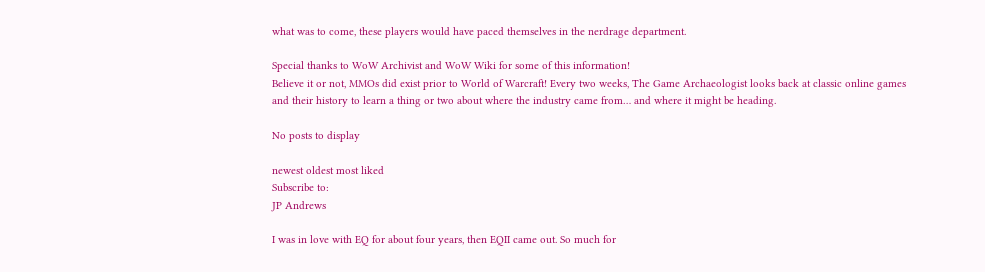what was to come, these players would have paced themselves in the nerdrage department.

Special thanks to WoW Archivist and WoW Wiki for some of this information!
Believe it or not, MMOs did exist prior to World of Warcraft! Every two weeks, The Game Archaeologist looks back at classic online games and their history to learn a thing or two about where the industry came from… and where it might be heading.

No posts to display

newest oldest most liked
Subscribe to:
JP Andrews

I was in love with EQ for about four years, then EQII came out. So much for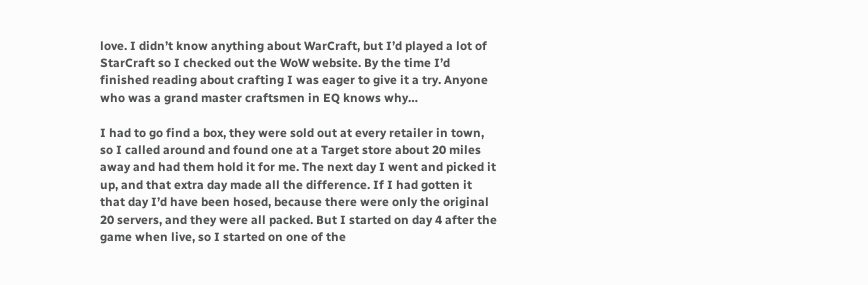love. I didn’t know anything about WarCraft, but I’d played a lot of StarCraft so I checked out the WoW website. By the time I’d finished reading about crafting I was eager to give it a try. Anyone who was a grand master craftsmen in EQ knows why…

I had to go find a box, they were sold out at every retailer in town, so I called around and found one at a Target store about 20 miles away and had them hold it for me. The next day I went and picked it up, and that extra day made all the difference. If I had gotten it that day I’d have been hosed, because there were only the original 20 servers, and they were all packed. But I started on day 4 after the game when live, so I started on one of the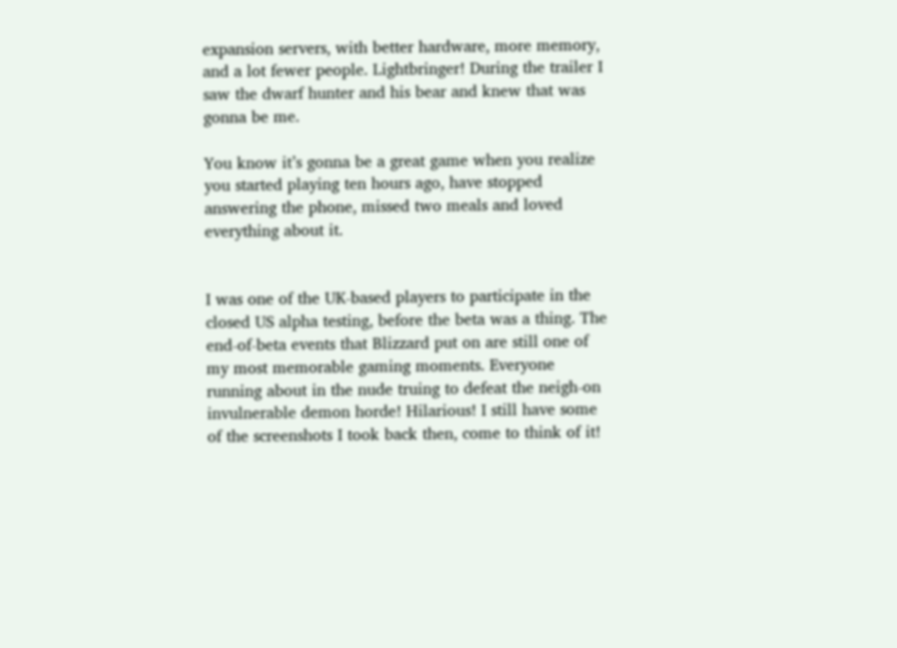expansion servers, with better hardware, more memory, and a lot fewer people. Lightbringer! During the trailer I saw the dwarf hunter and his bear and knew that was gonna be me.

You know it’s gonna be a great game when you realize you started playing ten hours ago, have stopped answering the phone, missed two meals and loved everything about it.


I was one of the UK-based players to participate in the closed US alpha testing, before the beta was a thing. The end-of-beta events that Blizzard put on are still one of my most memorable gaming moments. Everyone running about in the nude truing to defeat the neigh-on invulnerable demon horde! Hilarious! I still have some of the screenshots I took back then, come to think of it!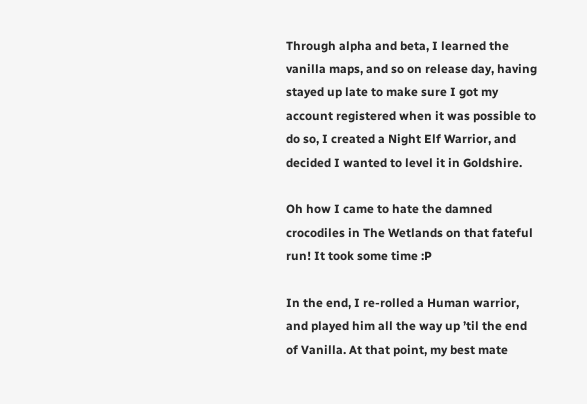Through alpha and beta, I learned the vanilla maps, and so on release day, having stayed up late to make sure I got my account registered when it was possible to do so, I created a Night Elf Warrior, and decided I wanted to level it in Goldshire.

Oh how I came to hate the damned crocodiles in The Wetlands on that fateful run! It took some time :P

In the end, I re-rolled a Human warrior, and played him all the way up ’til the end of Vanilla. At that point, my best mate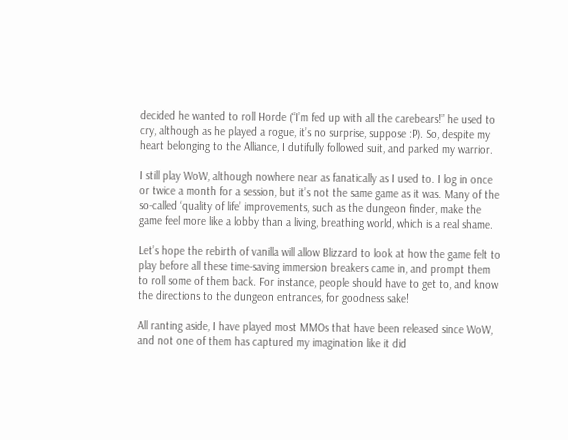decided he wanted to roll Horde (“I’m fed up with all the carebears!” he used to cry, although as he played a rogue, it’s no surprise, suppose :P). So, despite my heart belonging to the Alliance, I dutifully followed suit, and parked my warrior.

I still play WoW, although nowhere near as fanatically as I used to. I log in once or twice a month for a session, but it’s not the same game as it was. Many of the so-called ‘quality of life’ improvements, such as the dungeon finder, make the game feel more like a lobby than a living, breathing world, which is a real shame.

Let’s hope the rebirth of vanilla will allow Blizzard to look at how the game felt to play before all these time-saving immersion breakers came in, and prompt them to roll some of them back. For instance, people should have to get to, and know the directions to the dungeon entrances, for goodness sake!

All ranting aside, I have played most MMOs that have been released since WoW, and not one of them has captured my imagination like it did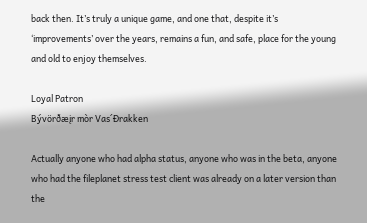back then. It’s truly a unique game, and one that, despite it’s ‘improvements’ over the years, remains a fun, and safe, place for the young and old to enjoy themselves.

Loyal Patron
Bývörðæįr mòr Vas´Ðrakken

Actually anyone who had alpha status, anyone who was in the beta, anyone who had the fileplanet stress test client was already on a later version than the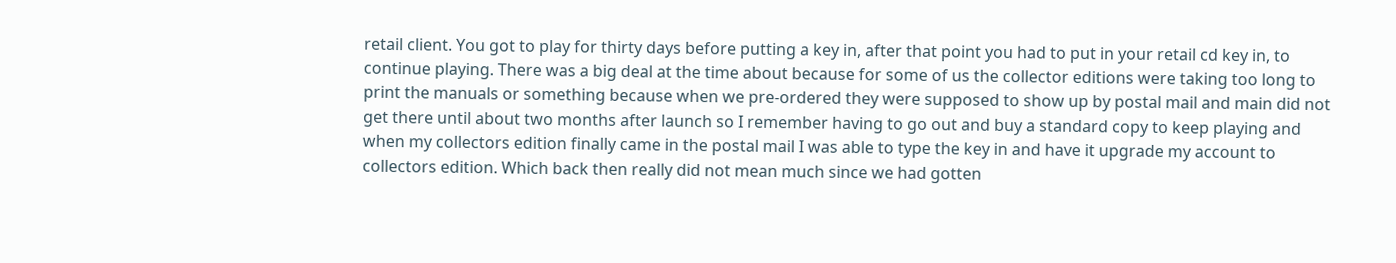retail client. You got to play for thirty days before putting a key in, after that point you had to put in your retail cd key in, to continue playing. There was a big deal at the time about because for some of us the collector editions were taking too long to print the manuals or something because when we pre-ordered they were supposed to show up by postal mail and main did not get there until about two months after launch so I remember having to go out and buy a standard copy to keep playing and when my collectors edition finally came in the postal mail I was able to type the key in and have it upgrade my account to collectors edition. Which back then really did not mean much since we had gotten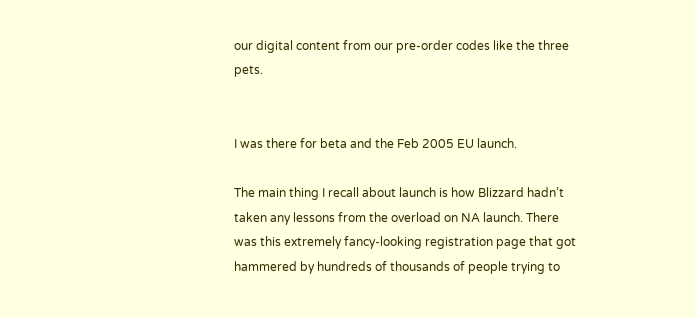our digital content from our pre-order codes like the three pets.


I was there for beta and the Feb 2005 EU launch.

The main thing I recall about launch is how Blizzard hadn’t taken any lessons from the overload on NA launch. There was this extremely fancy-looking registration page that got hammered by hundreds of thousands of people trying to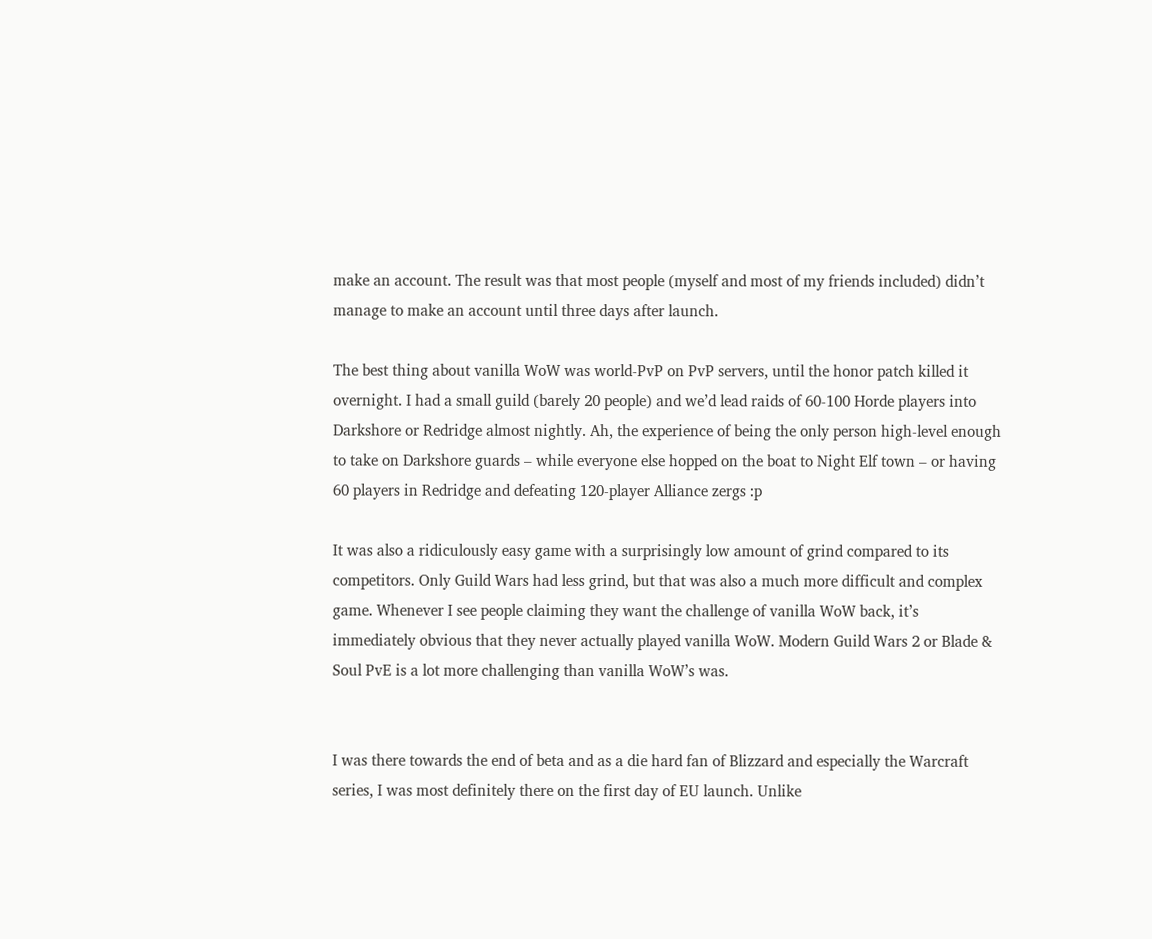make an account. The result was that most people (myself and most of my friends included) didn’t manage to make an account until three days after launch.

The best thing about vanilla WoW was world-PvP on PvP servers, until the honor patch killed it overnight. I had a small guild (barely 20 people) and we’d lead raids of 60-100 Horde players into Darkshore or Redridge almost nightly. Ah, the experience of being the only person high-level enough to take on Darkshore guards – while everyone else hopped on the boat to Night Elf town – or having 60 players in Redridge and defeating 120-player Alliance zergs :p

It was also a ridiculously easy game with a surprisingly low amount of grind compared to its competitors. Only Guild Wars had less grind, but that was also a much more difficult and complex game. Whenever I see people claiming they want the challenge of vanilla WoW back, it’s immediately obvious that they never actually played vanilla WoW. Modern Guild Wars 2 or Blade & Soul PvE is a lot more challenging than vanilla WoW’s was.


I was there towards the end of beta and as a die hard fan of Blizzard and especially the Warcraft series, I was most definitely there on the first day of EU launch. Unlike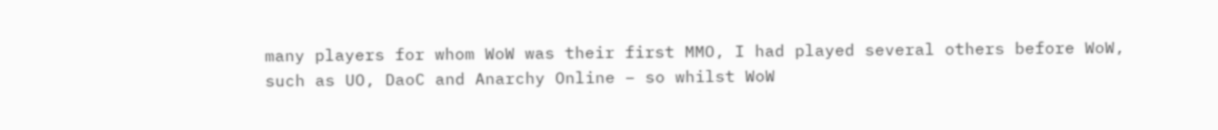many players for whom WoW was their first MMO, I had played several others before WoW, such as UO, DaoC and Anarchy Online – so whilst WoW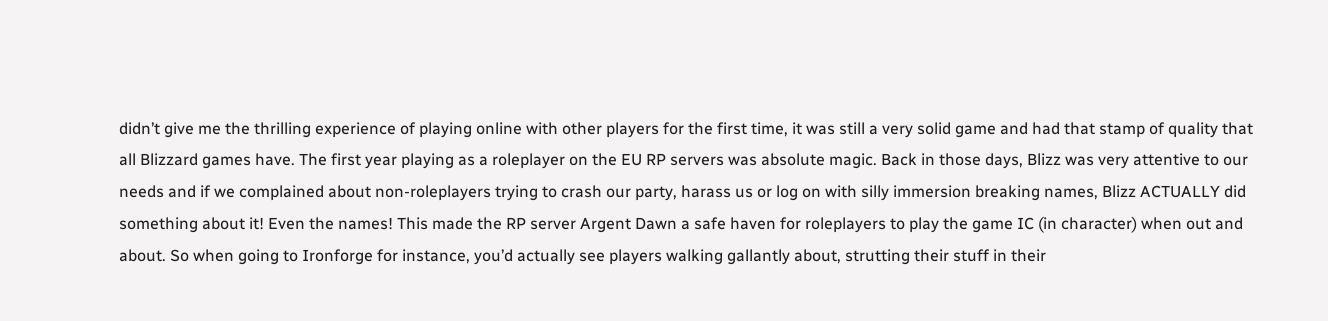didn’t give me the thrilling experience of playing online with other players for the first time, it was still a very solid game and had that stamp of quality that all Blizzard games have. The first year playing as a roleplayer on the EU RP servers was absolute magic. Back in those days, Blizz was very attentive to our needs and if we complained about non-roleplayers trying to crash our party, harass us or log on with silly immersion breaking names, Blizz ACTUALLY did something about it! Even the names! This made the RP server Argent Dawn a safe haven for roleplayers to play the game IC (in character) when out and about. So when going to Ironforge for instance, you’d actually see players walking gallantly about, strutting their stuff in their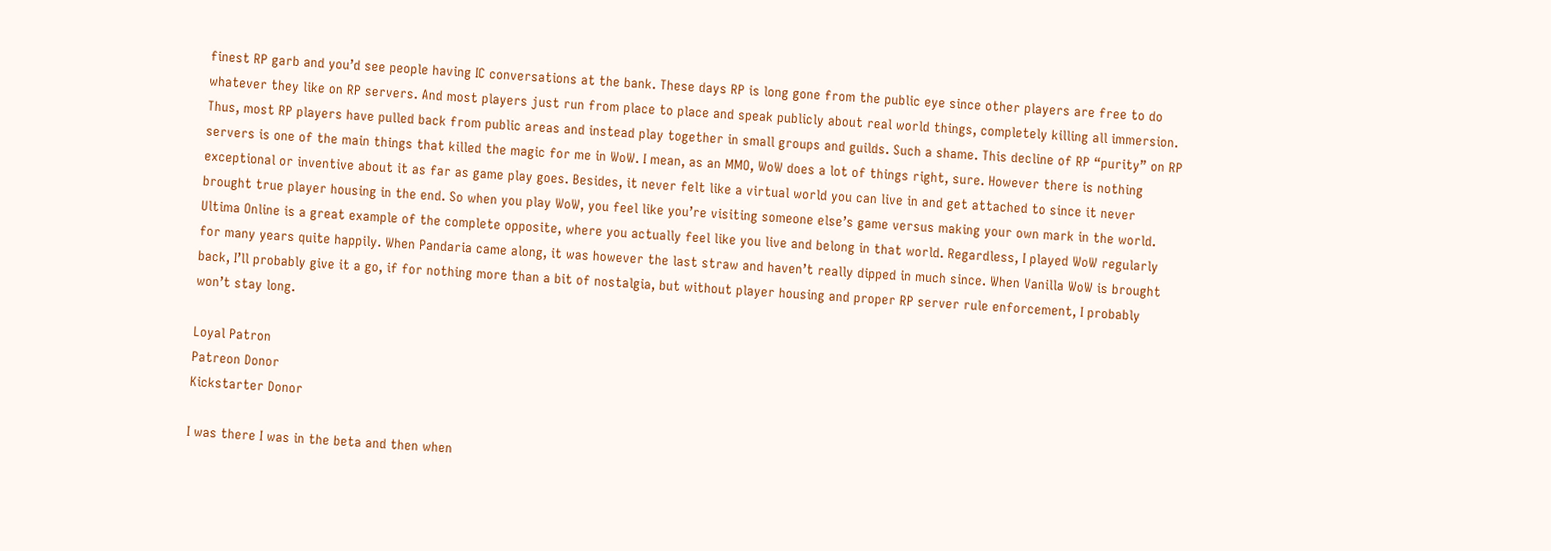finest RP garb and you’d see people having IC conversations at the bank. These days RP is long gone from the public eye since other players are free to do whatever they like on RP servers. And most players just run from place to place and speak publicly about real world things, completely killing all immersion. Thus, most RP players have pulled back from public areas and instead play together in small groups and guilds. Such a shame. This decline of RP “purity” on RP servers is one of the main things that killed the magic for me in WoW. I mean, as an MMO, WoW does a lot of things right, sure. However there is nothing exceptional or inventive about it as far as game play goes. Besides, it never felt like a virtual world you can live in and get attached to since it never brought true player housing in the end. So when you play WoW, you feel like you’re visiting someone else’s game versus making your own mark in the world. Ultima Online is a great example of the complete opposite, where you actually feel like you live and belong in that world. Regardless, I played WoW regularly for many years quite happily. When Pandaria came along, it was however the last straw and haven’t really dipped in much since. When Vanilla WoW is brought back, I’ll probably give it a go, if for nothing more than a bit of nostalgia, but without player housing and proper RP server rule enforcement, I probably won’t stay long.

Loyal Patron
Patreon Donor
Kickstarter Donor

I was there I was in the beta and then when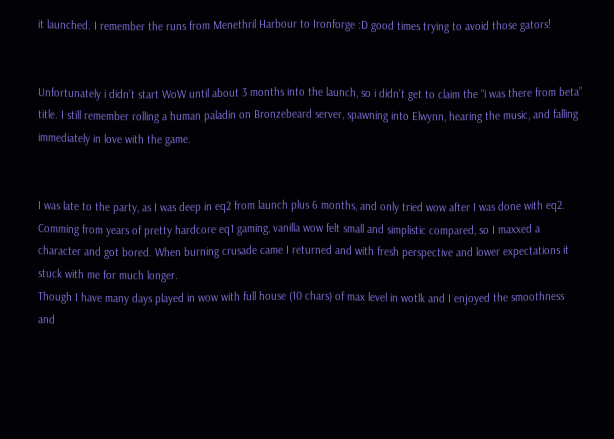it launched. I remember the runs from Menethril Harbour to Ironforge :D good times trying to avoid those gators!


Unfortunately i didn’t start WoW until about 3 months into the launch, so i didn’t get to claim the “i was there from beta” title. I still remember rolling a human paladin on Bronzebeard server, spawning into Elwynn, hearing the music, and falling immediately in love with the game.


I was late to the party, as I was deep in eq2 from launch plus 6 months, and only tried wow after I was done with eq2. Comming from years of pretty hardcore eq1 gaming, vanilla wow felt small and simplistic compared, so I maxxed a character and got bored. When burning crusade came I returned and with fresh perspective and lower expectations it stuck with me for much longer.
Though I have many days played in wow with full house (10 chars) of max level in wotlk and I enjoyed the smoothness and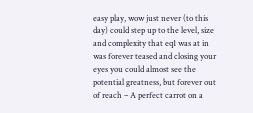easy play, wow just never (to this day) could step up to the level, size and complexity that eq1 was at in was forever teased and closing your eyes you could almost see the potential greatness, but forever out of reach – A perfect carrot on a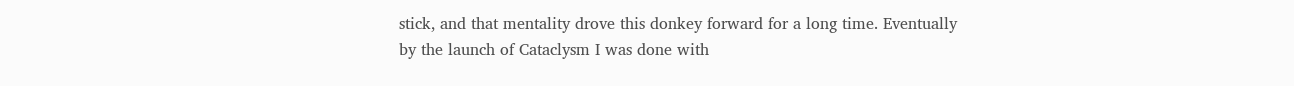stick, and that mentality drove this donkey forward for a long time. Eventually by the launch of Cataclysm I was done with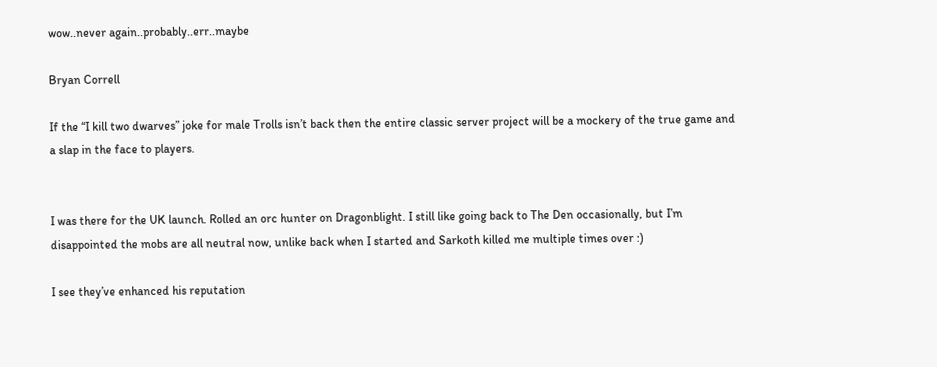wow..never again..probably..err..maybe

Bryan Correll

If the “I kill two dwarves” joke for male Trolls isn’t back then the entire classic server project will be a mockery of the true game and a slap in the face to players.


I was there for the UK launch. Rolled an orc hunter on Dragonblight. I still like going back to The Den occasionally, but I’m disappointed the mobs are all neutral now, unlike back when I started and Sarkoth killed me multiple times over :)

I see they’ve enhanced his reputation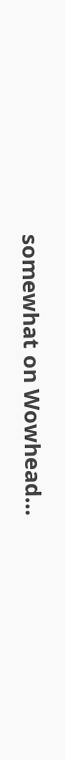somewhat on Wowhead…